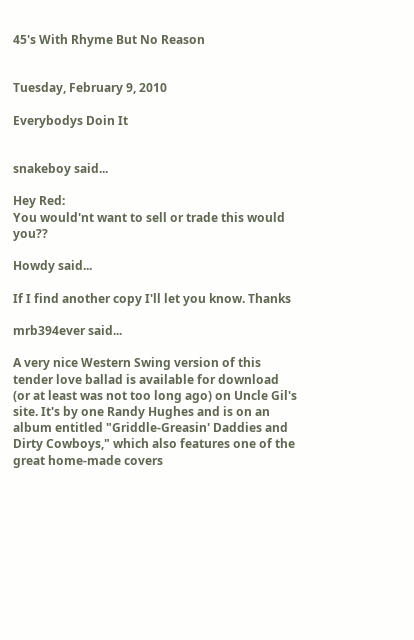45's With Rhyme But No Reason


Tuesday, February 9, 2010

Everybodys Doin It


snakeboy said...

Hey Red:
You would'nt want to sell or trade this would you??

Howdy said...

If I find another copy I'll let you know. Thanks

mrb394ever said...

A very nice Western Swing version of this tender love ballad is available for download (or at least was not too long ago) on Uncle Gil's site. It's by one Randy Hughes and is on an album entitled "Griddle-Greasin' Daddies and Dirty Cowboys," which also features one of the great home-made covers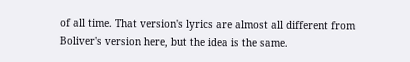of all time. That version's lyrics are almost all different from Boliver's version here, but the idea is the same.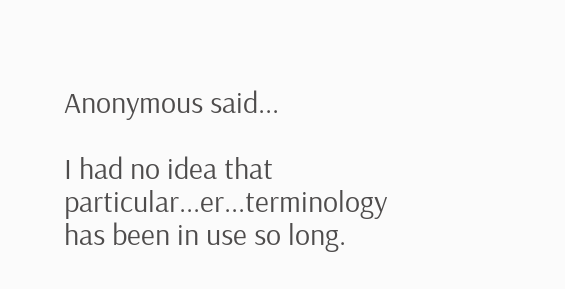Anonymous said...

I had no idea that particular...er...terminology has been in use so long.